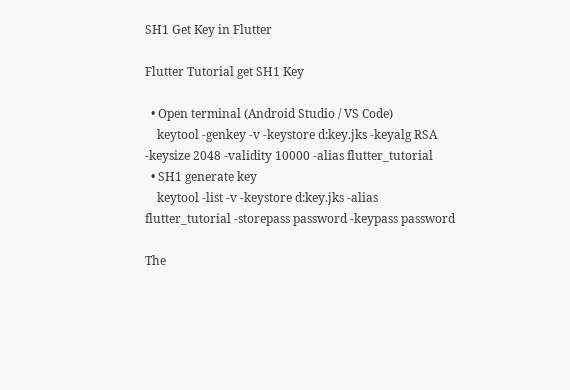SH1 Get Key in Flutter

Flutter Tutorial get SH1 Key

  • Open terminal (Android Studio / VS Code)
    keytool -genkey -v -keystore d:key.jks -keyalg RSA -keysize 2048 -validity 10000 -alias flutter_tutorial
  • SH1 generate key
    keytool -list -v -keystore d:key.jks -alias flutter_tutorial -storepass password -keypass password

The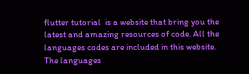flutter tutorial  is a website that bring you the latest and amazing resources of code. All the languages codes are included in this website. The languages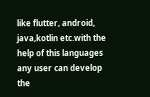like flutter, android, java,kotlin etc.with the help of this languages any user can develop the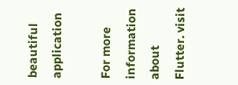beautiful application

For more information about Flutter. visit